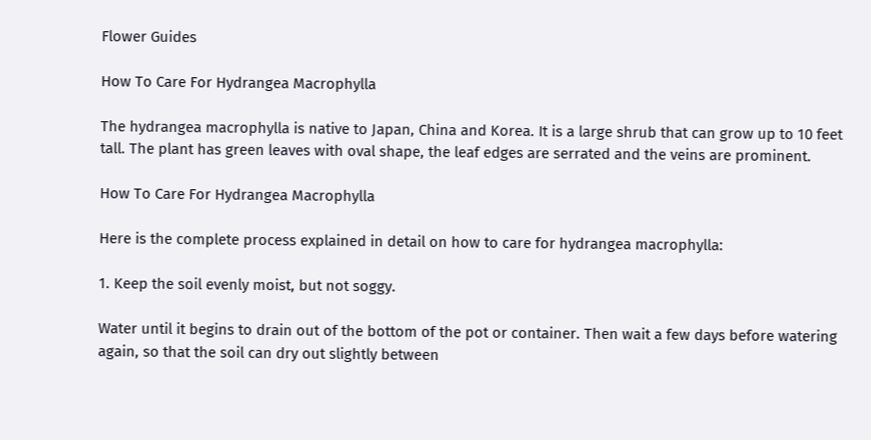Flower Guides

How To Care For Hydrangea Macrophylla

The hydrangea macrophylla is native to Japan, China and Korea. It is a large shrub that can grow up to 10 feet tall. The plant has green leaves with oval shape, the leaf edges are serrated and the veins are prominent.

How To Care For Hydrangea Macrophylla

Here is the complete process explained in detail on how to care for hydrangea macrophylla:

1. Keep the soil evenly moist, but not soggy.

Water until it begins to drain out of the bottom of the pot or container. Then wait a few days before watering again, so that the soil can dry out slightly between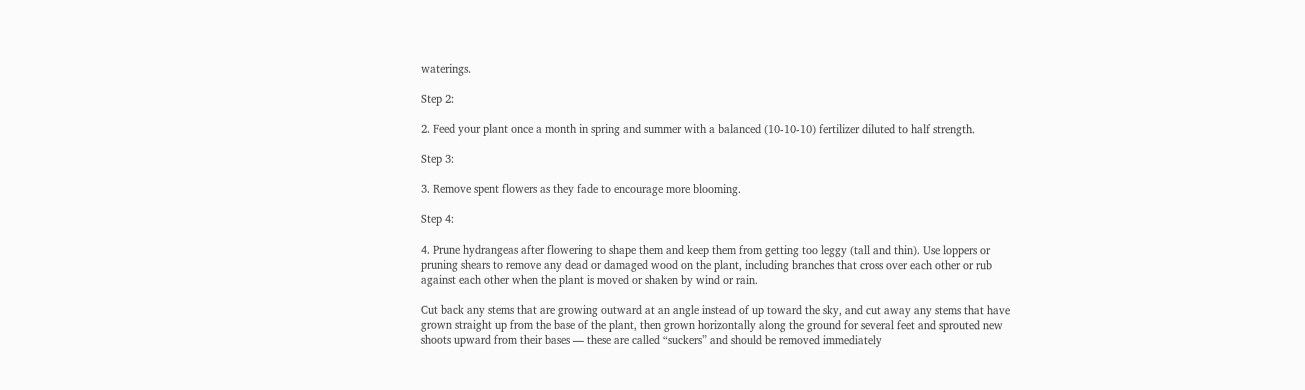waterings.

Step 2:

2. Feed your plant once a month in spring and summer with a balanced (10-10-10) fertilizer diluted to half strength.

Step 3:

3. Remove spent flowers as they fade to encourage more blooming.

Step 4:

4. Prune hydrangeas after flowering to shape them and keep them from getting too leggy (tall and thin). Use loppers or pruning shears to remove any dead or damaged wood on the plant, including branches that cross over each other or rub against each other when the plant is moved or shaken by wind or rain.

Cut back any stems that are growing outward at an angle instead of up toward the sky, and cut away any stems that have grown straight up from the base of the plant, then grown horizontally along the ground for several feet and sprouted new shoots upward from their bases — these are called “suckers” and should be removed immediately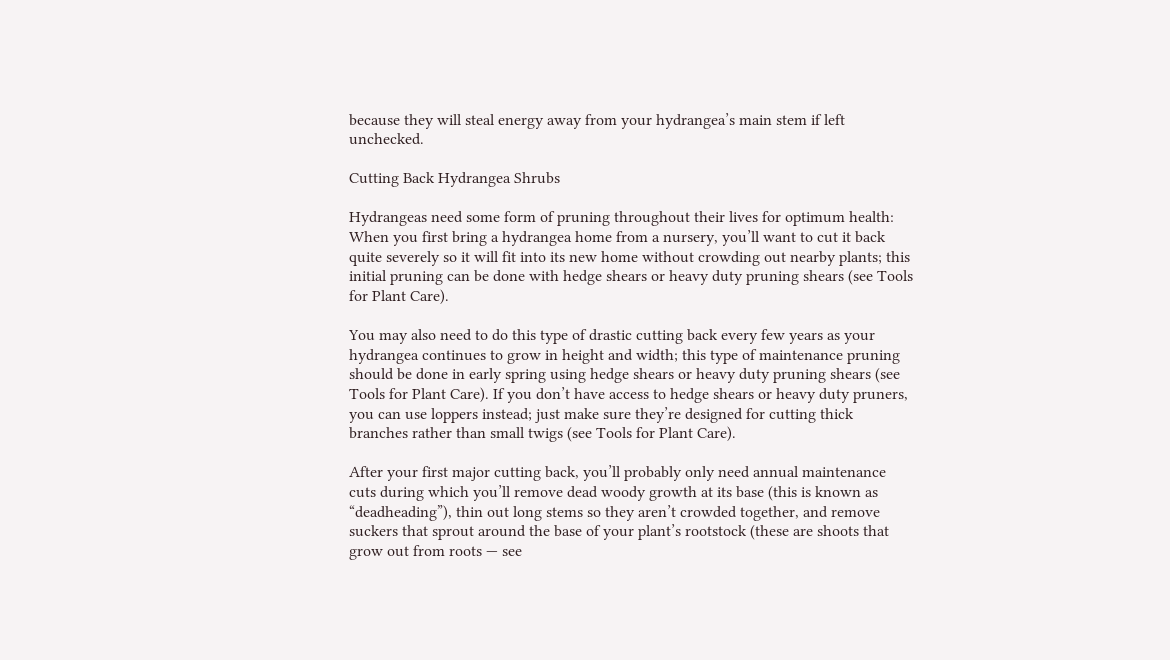because they will steal energy away from your hydrangea’s main stem if left unchecked.

Cutting Back Hydrangea Shrubs

Hydrangeas need some form of pruning throughout their lives for optimum health: When you first bring a hydrangea home from a nursery, you’ll want to cut it back quite severely so it will fit into its new home without crowding out nearby plants; this initial pruning can be done with hedge shears or heavy duty pruning shears (see Tools for Plant Care).

You may also need to do this type of drastic cutting back every few years as your hydrangea continues to grow in height and width; this type of maintenance pruning should be done in early spring using hedge shears or heavy duty pruning shears (see Tools for Plant Care). If you don’t have access to hedge shears or heavy duty pruners, you can use loppers instead; just make sure they’re designed for cutting thick branches rather than small twigs (see Tools for Plant Care).

After your first major cutting back, you’ll probably only need annual maintenance cuts during which you’ll remove dead woody growth at its base (this is known as “deadheading”), thin out long stems so they aren’t crowded together, and remove suckers that sprout around the base of your plant’s rootstock (these are shoots that grow out from roots — see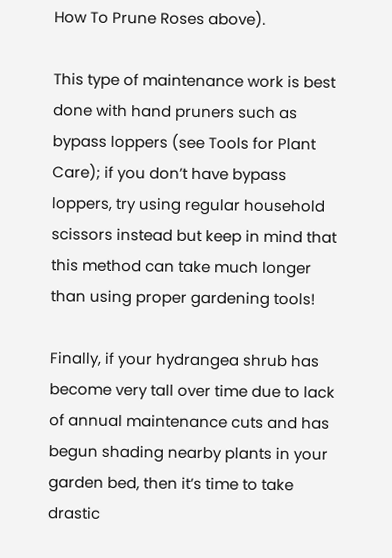How To Prune Roses above).

This type of maintenance work is best done with hand pruners such as bypass loppers (see Tools for Plant Care); if you don’t have bypass loppers, try using regular household scissors instead but keep in mind that this method can take much longer than using proper gardening tools!

Finally, if your hydrangea shrub has become very tall over time due to lack of annual maintenance cuts and has begun shading nearby plants in your garden bed, then it’s time to take drastic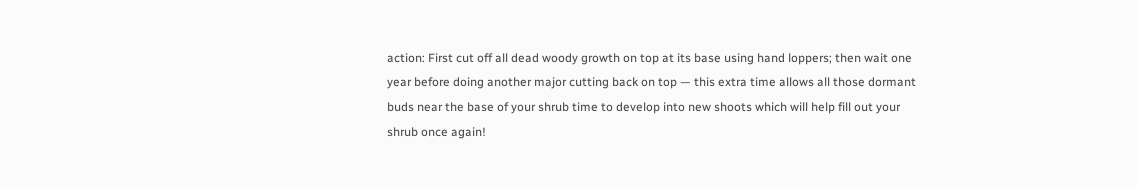action: First cut off all dead woody growth on top at its base using hand loppers; then wait one year before doing another major cutting back on top — this extra time allows all those dormant buds near the base of your shrub time to develop into new shoots which will help fill out your shrub once again!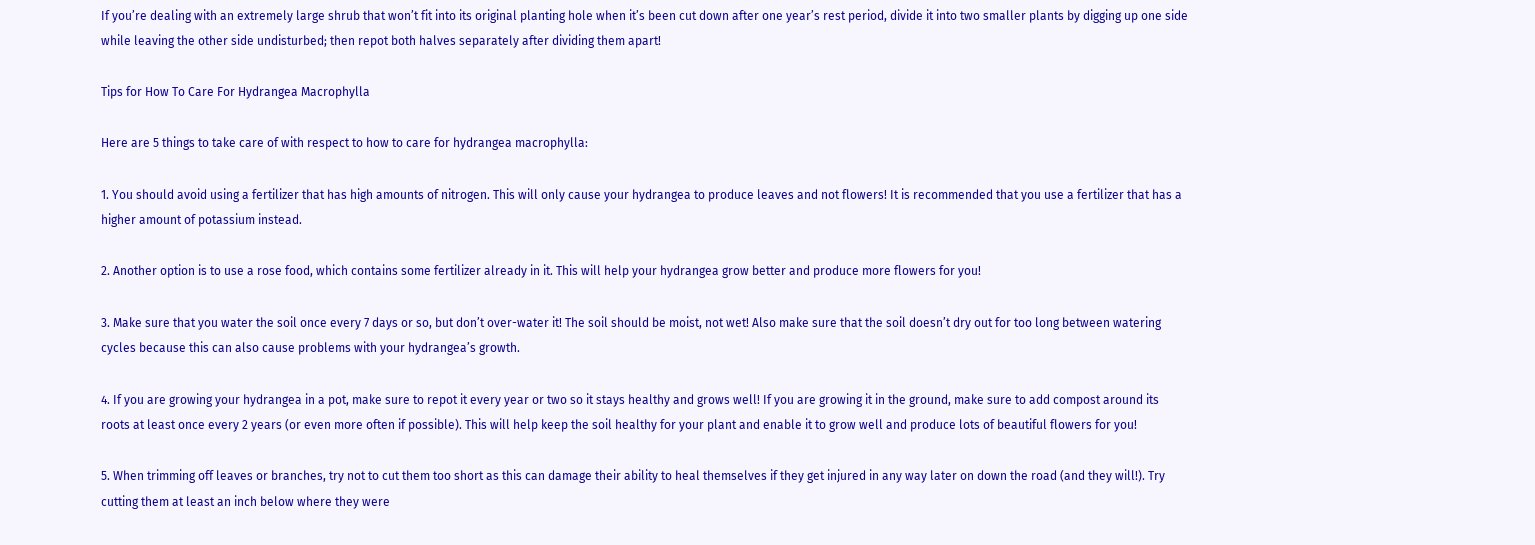If you’re dealing with an extremely large shrub that won’t fit into its original planting hole when it’s been cut down after one year’s rest period, divide it into two smaller plants by digging up one side while leaving the other side undisturbed; then repot both halves separately after dividing them apart!

Tips for How To Care For Hydrangea Macrophylla

Here are 5 things to take care of with respect to how to care for hydrangea macrophylla:

1. You should avoid using a fertilizer that has high amounts of nitrogen. This will only cause your hydrangea to produce leaves and not flowers! It is recommended that you use a fertilizer that has a higher amount of potassium instead.

2. Another option is to use a rose food, which contains some fertilizer already in it. This will help your hydrangea grow better and produce more flowers for you!

3. Make sure that you water the soil once every 7 days or so, but don’t over-water it! The soil should be moist, not wet! Also make sure that the soil doesn’t dry out for too long between watering cycles because this can also cause problems with your hydrangea’s growth.

4. If you are growing your hydrangea in a pot, make sure to repot it every year or two so it stays healthy and grows well! If you are growing it in the ground, make sure to add compost around its roots at least once every 2 years (or even more often if possible). This will help keep the soil healthy for your plant and enable it to grow well and produce lots of beautiful flowers for you!

5. When trimming off leaves or branches, try not to cut them too short as this can damage their ability to heal themselves if they get injured in any way later on down the road (and they will!). Try cutting them at least an inch below where they were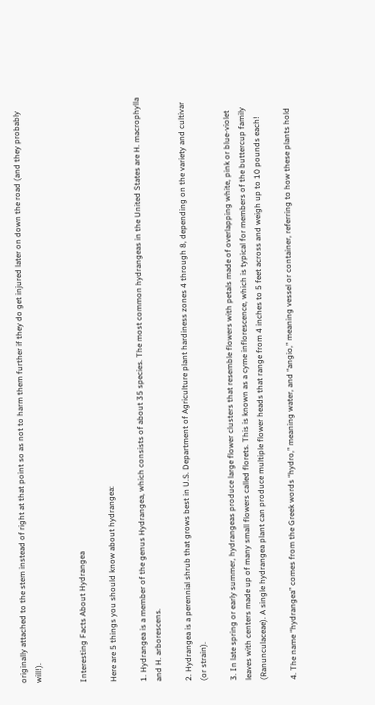originally attached to the stem instead of right at that point so as not to harm them further if they do get injured later on down the road (and they probably will!).


Interesting Facts About Hydrangea

Here are 5 things you should know about hydrangea:

1. Hydrangea is a member of the genus Hydrangea, which consists of about 35 species. The most common hydrangeas in the United States are H. macrophylla and H. arborescens.

2. Hydrangea is a perennial shrub that grows best in U.S. Department of Agriculture plant hardiness zones 4 through 8, depending on the variety and cultivar (or strain).

3. In late spring or early summer, hydrangeas produce large flower clusters that resemble flowers with petals made of overlapping white, pink or blue-violet leaves with centers made up of many small flowers called florets. This is known as a cyme inflorescence, which is typical for members of the buttercup family (Ranunculaceae). A single hydrangea plant can produce multiple flower heads that range from 4 inches to 5 feet across and weigh up to 10 pounds each!

4. The name “hydrangea” comes from the Greek words “hydro,” meaning water, and “angio,” meaning vessel or container, referring to how these plants hold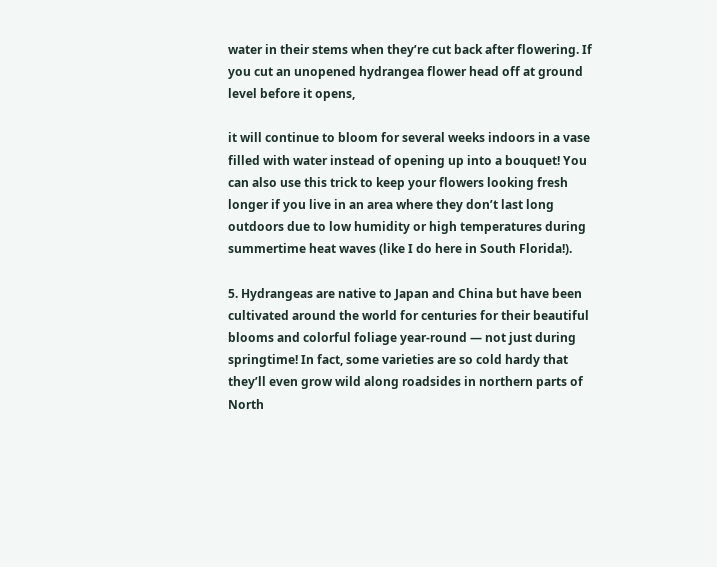water in their stems when they’re cut back after flowering. If you cut an unopened hydrangea flower head off at ground level before it opens,

it will continue to bloom for several weeks indoors in a vase filled with water instead of opening up into a bouquet! You can also use this trick to keep your flowers looking fresh longer if you live in an area where they don’t last long outdoors due to low humidity or high temperatures during summertime heat waves (like I do here in South Florida!).

5. Hydrangeas are native to Japan and China but have been cultivated around the world for centuries for their beautiful blooms and colorful foliage year-round — not just during springtime! In fact, some varieties are so cold hardy that they’ll even grow wild along roadsides in northern parts of North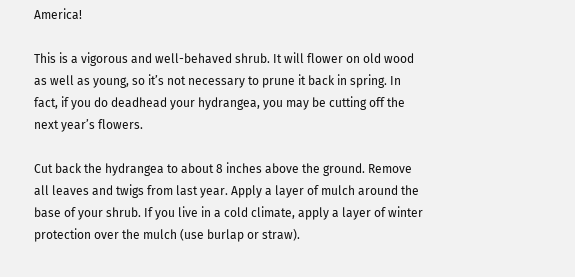America!

This is a vigorous and well-behaved shrub. It will flower on old wood as well as young, so it’s not necessary to prune it back in spring. In fact, if you do deadhead your hydrangea, you may be cutting off the next year’s flowers.

Cut back the hydrangea to about 8 inches above the ground. Remove all leaves and twigs from last year. Apply a layer of mulch around the base of your shrub. If you live in a cold climate, apply a layer of winter protection over the mulch (use burlap or straw).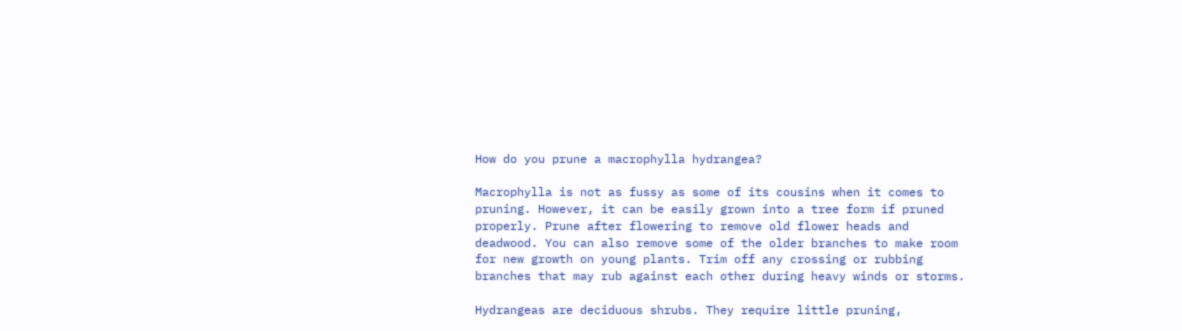How do you prune a macrophylla hydrangea?

Macrophylla is not as fussy as some of its cousins when it comes to pruning. However, it can be easily grown into a tree form if pruned properly. Prune after flowering to remove old flower heads and deadwood. You can also remove some of the older branches to make room for new growth on young plants. Trim off any crossing or rubbing branches that may rub against each other during heavy winds or storms.

Hydrangeas are deciduous shrubs. They require little pruning,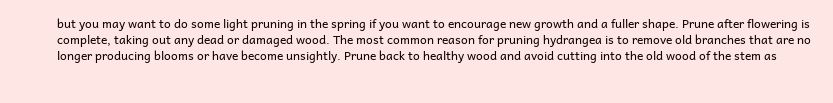but you may want to do some light pruning in the spring if you want to encourage new growth and a fuller shape. Prune after flowering is complete, taking out any dead or damaged wood. The most common reason for pruning hydrangea is to remove old branches that are no longer producing blooms or have become unsightly. Prune back to healthy wood and avoid cutting into the old wood of the stem as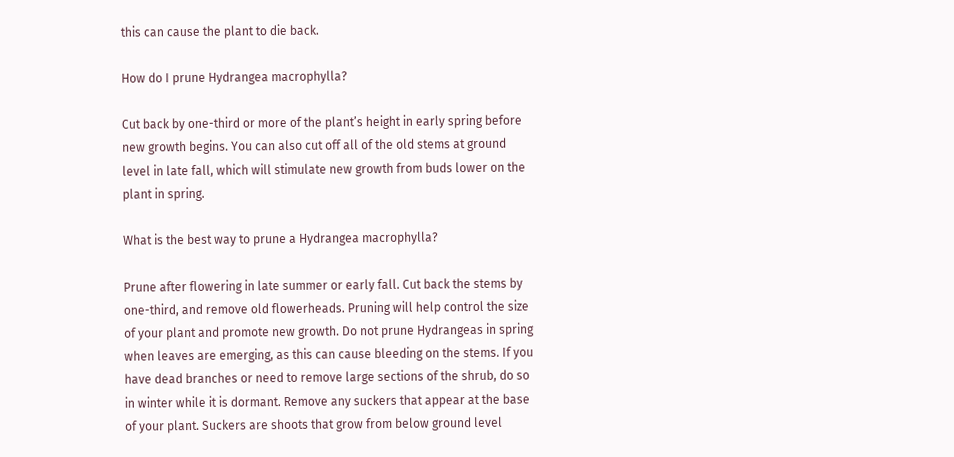this can cause the plant to die back.

How do I prune Hydrangea macrophylla?

Cut back by one-third or more of the plant’s height in early spring before new growth begins. You can also cut off all of the old stems at ground level in late fall, which will stimulate new growth from buds lower on the plant in spring.

What is the best way to prune a Hydrangea macrophylla?

Prune after flowering in late summer or early fall. Cut back the stems by one-third, and remove old flowerheads. Pruning will help control the size of your plant and promote new growth. Do not prune Hydrangeas in spring when leaves are emerging, as this can cause bleeding on the stems. If you have dead branches or need to remove large sections of the shrub, do so in winter while it is dormant. Remove any suckers that appear at the base of your plant. Suckers are shoots that grow from below ground level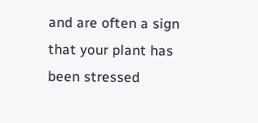and are often a sign that your plant has been stressed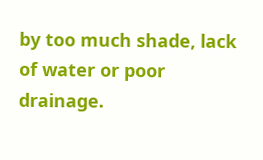by too much shade, lack of water or poor drainage.